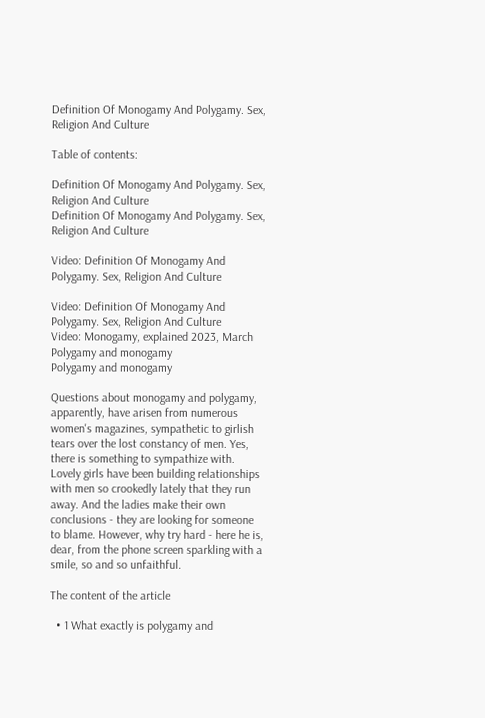Definition Of Monogamy And Polygamy. Sex, Religion And Culture

Table of contents:

Definition Of Monogamy And Polygamy. Sex, Religion And Culture
Definition Of Monogamy And Polygamy. Sex, Religion And Culture

Video: Definition Of Monogamy And Polygamy. Sex, Religion And Culture

Video: Definition Of Monogamy And Polygamy. Sex, Religion And Culture
Video: Monogamy, explained 2023, March
Polygamy and monogamy
Polygamy and monogamy

Questions about monogamy and polygamy, apparently, have arisen from numerous women's magazines, sympathetic to girlish tears over the lost constancy of men. Yes, there is something to sympathize with. Lovely girls have been building relationships with men so crookedly lately that they run away. And the ladies make their own conclusions - they are looking for someone to blame. However, why try hard - here he is, dear, from the phone screen sparkling with a smile, so and so unfaithful.

The content of the article

  • 1 What exactly is polygamy and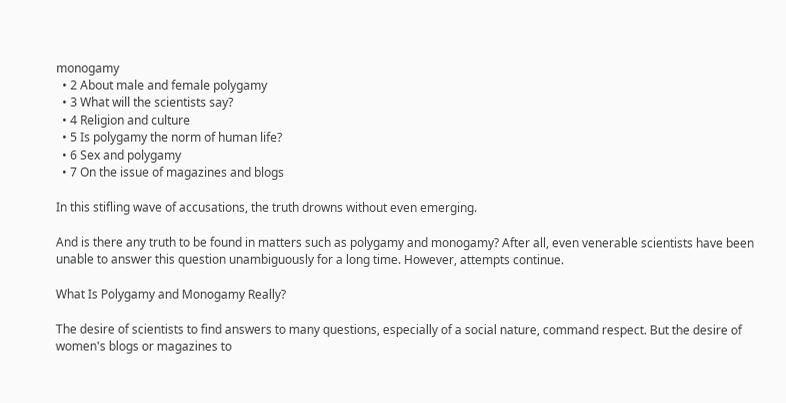monogamy
  • 2 About male and female polygamy
  • 3 What will the scientists say?
  • 4 Religion and culture
  • 5 Is polygamy the norm of human life?
  • 6 Sex and polygamy
  • 7 On the issue of magazines and blogs

In this stifling wave of accusations, the truth drowns without even emerging.

And is there any truth to be found in matters such as polygamy and monogamy? After all, even venerable scientists have been unable to answer this question unambiguously for a long time. However, attempts continue.

What Is Polygamy and Monogamy Really?

The desire of scientists to find answers to many questions, especially of a social nature, command respect. But the desire of women's blogs or magazines to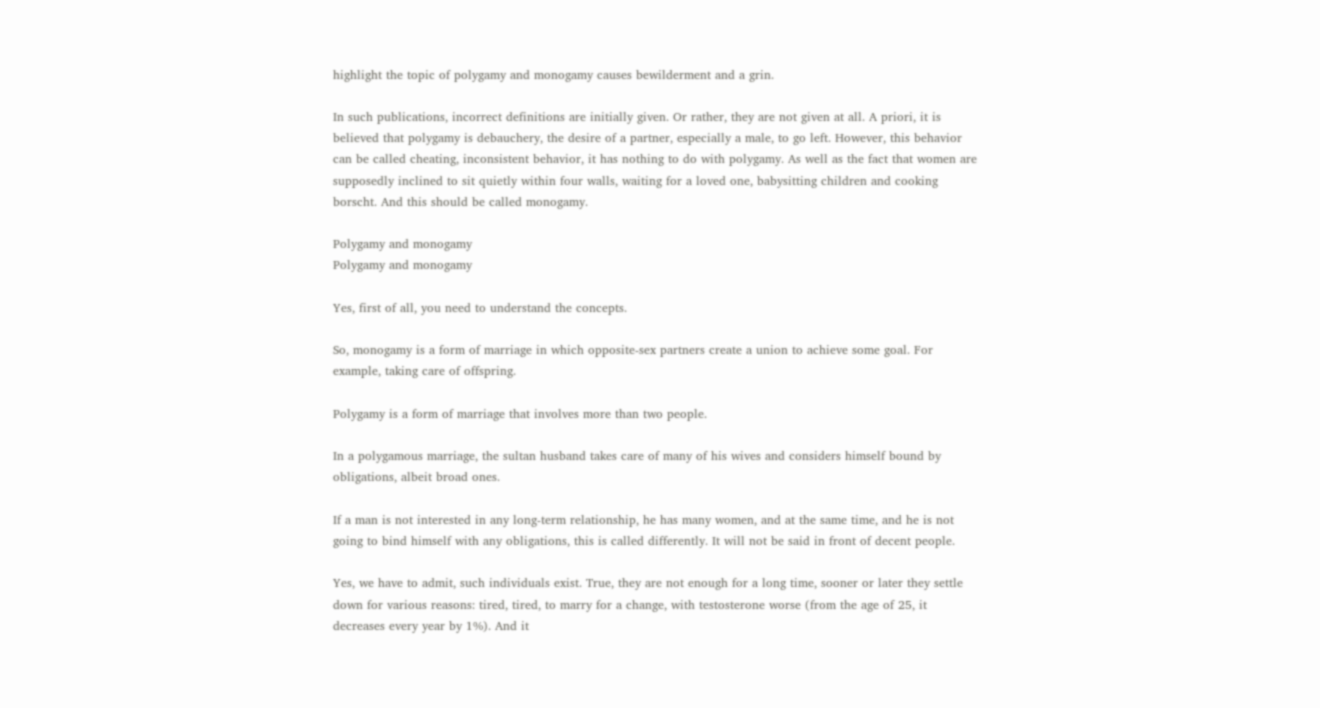highlight the topic of polygamy and monogamy causes bewilderment and a grin.

In such publications, incorrect definitions are initially given. Or rather, they are not given at all. A priori, it is believed that polygamy is debauchery, the desire of a partner, especially a male, to go left. However, this behavior can be called cheating, inconsistent behavior, it has nothing to do with polygamy. As well as the fact that women are supposedly inclined to sit quietly within four walls, waiting for a loved one, babysitting children and cooking borscht. And this should be called monogamy.

Polygamy and monogamy
Polygamy and monogamy

Yes, first of all, you need to understand the concepts.

So, monogamy is a form of marriage in which opposite-sex partners create a union to achieve some goal. For example, taking care of offspring.

Polygamy is a form of marriage that involves more than two people.

In a polygamous marriage, the sultan husband takes care of many of his wives and considers himself bound by obligations, albeit broad ones.

If a man is not interested in any long-term relationship, he has many women, and at the same time, and he is not going to bind himself with any obligations, this is called differently. It will not be said in front of decent people.

Yes, we have to admit, such individuals exist. True, they are not enough for a long time, sooner or later they settle down for various reasons: tired, tired, to marry for a change, with testosterone worse (from the age of 25, it decreases every year by 1%). And it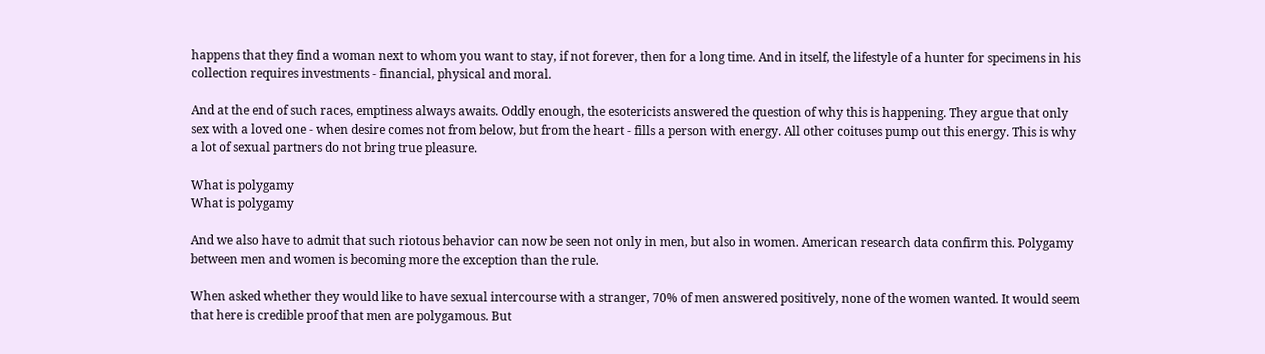happens that they find a woman next to whom you want to stay, if not forever, then for a long time. And in itself, the lifestyle of a hunter for specimens in his collection requires investments - financial, physical and moral.

And at the end of such races, emptiness always awaits. Oddly enough, the esotericists answered the question of why this is happening. They argue that only sex with a loved one - when desire comes not from below, but from the heart - fills a person with energy. All other coituses pump out this energy. This is why a lot of sexual partners do not bring true pleasure.

What is polygamy
What is polygamy

And we also have to admit that such riotous behavior can now be seen not only in men, but also in women. American research data confirm this. Polygamy between men and women is becoming more the exception than the rule.

When asked whether they would like to have sexual intercourse with a stranger, 70% of men answered positively, none of the women wanted. It would seem that here is credible proof that men are polygamous. But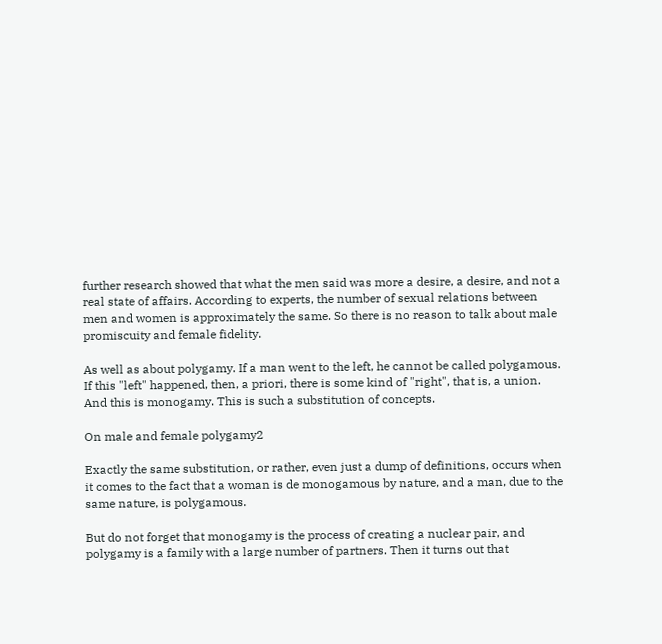further research showed that what the men said was more a desire, a desire, and not a real state of affairs. According to experts, the number of sexual relations between men and women is approximately the same. So there is no reason to talk about male promiscuity and female fidelity.

As well as about polygamy. If a man went to the left, he cannot be called polygamous. If this "left" happened, then, a priori, there is some kind of "right", that is, a union. And this is monogamy. This is such a substitution of concepts.

On male and female polygamy2

Exactly the same substitution, or rather, even just a dump of definitions, occurs when it comes to the fact that a woman is de monogamous by nature, and a man, due to the same nature, is polygamous.

But do not forget that monogamy is the process of creating a nuclear pair, and polygamy is a family with a large number of partners. Then it turns out that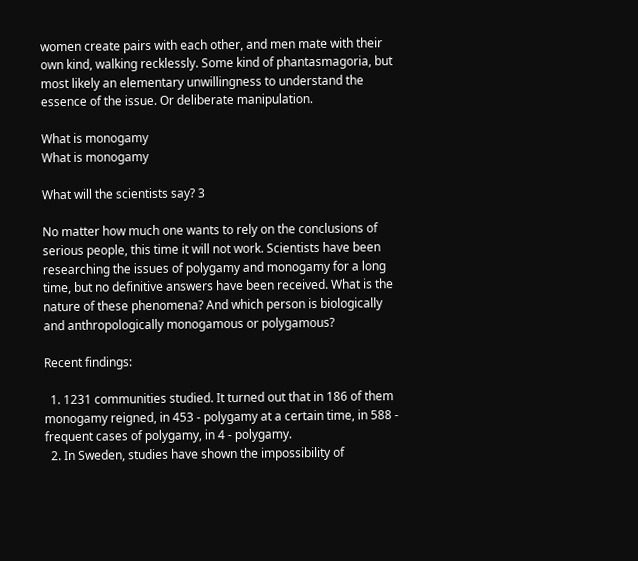women create pairs with each other, and men mate with their own kind, walking recklessly. Some kind of phantasmagoria, but most likely an elementary unwillingness to understand the essence of the issue. Or deliberate manipulation.

What is monogamy
What is monogamy

What will the scientists say? 3

No matter how much one wants to rely on the conclusions of serious people, this time it will not work. Scientists have been researching the issues of polygamy and monogamy for a long time, but no definitive answers have been received. What is the nature of these phenomena? And which person is biologically and anthropologically monogamous or polygamous?

Recent findings:

  1. 1231 communities studied. It turned out that in 186 of them monogamy reigned, in 453 - polygamy at a certain time, in 588 - frequent cases of polygamy, in 4 - polygamy.
  2. In Sweden, studies have shown the impossibility of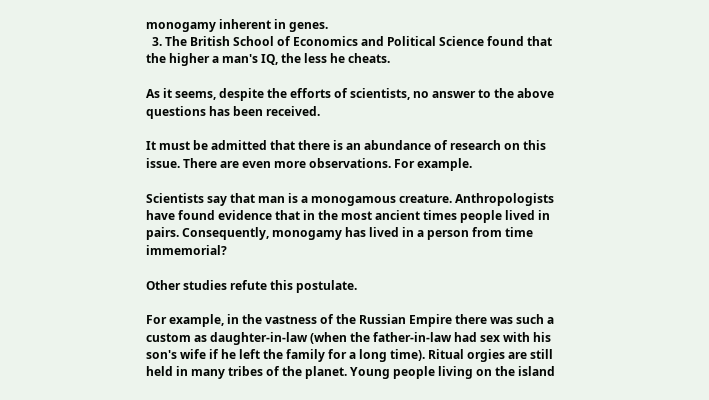monogamy inherent in genes.
  3. The British School of Economics and Political Science found that the higher a man's IQ, the less he cheats.

As it seems, despite the efforts of scientists, no answer to the above questions has been received.

It must be admitted that there is an abundance of research on this issue. There are even more observations. For example.

Scientists say that man is a monogamous creature. Anthropologists have found evidence that in the most ancient times people lived in pairs. Consequently, monogamy has lived in a person from time immemorial?

Other studies refute this postulate.

For example, in the vastness of the Russian Empire there was such a custom as daughter-in-law (when the father-in-law had sex with his son's wife if he left the family for a long time). Ritual orgies are still held in many tribes of the planet. Young people living on the island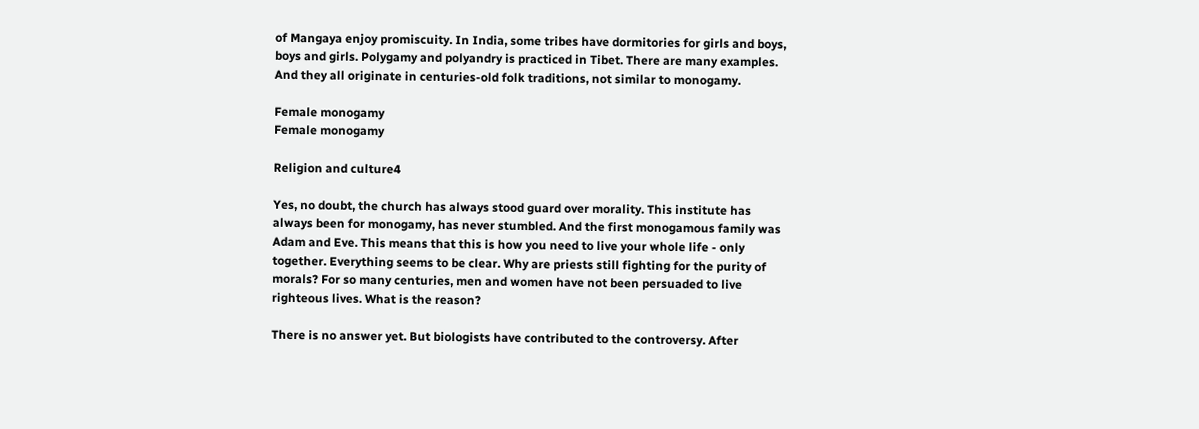of Mangaya enjoy promiscuity. In India, some tribes have dormitories for girls and boys, boys and girls. Polygamy and polyandry is practiced in Tibet. There are many examples. And they all originate in centuries-old folk traditions, not similar to monogamy.

Female monogamy
Female monogamy

Religion and culture4

Yes, no doubt, the church has always stood guard over morality. This institute has always been for monogamy, has never stumbled. And the first monogamous family was Adam and Eve. This means that this is how you need to live your whole life - only together. Everything seems to be clear. Why are priests still fighting for the purity of morals? For so many centuries, men and women have not been persuaded to live righteous lives. What is the reason?

There is no answer yet. But biologists have contributed to the controversy. After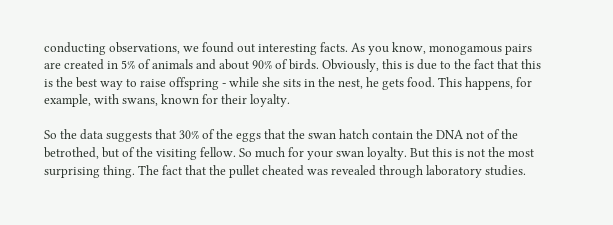conducting observations, we found out interesting facts. As you know, monogamous pairs are created in 5% of animals and about 90% of birds. Obviously, this is due to the fact that this is the best way to raise offspring - while she sits in the nest, he gets food. This happens, for example, with swans, known for their loyalty.

So the data suggests that 30% of the eggs that the swan hatch contain the DNA not of the betrothed, but of the visiting fellow. So much for your swan loyalty. But this is not the most surprising thing. The fact that the pullet cheated was revealed through laboratory studies.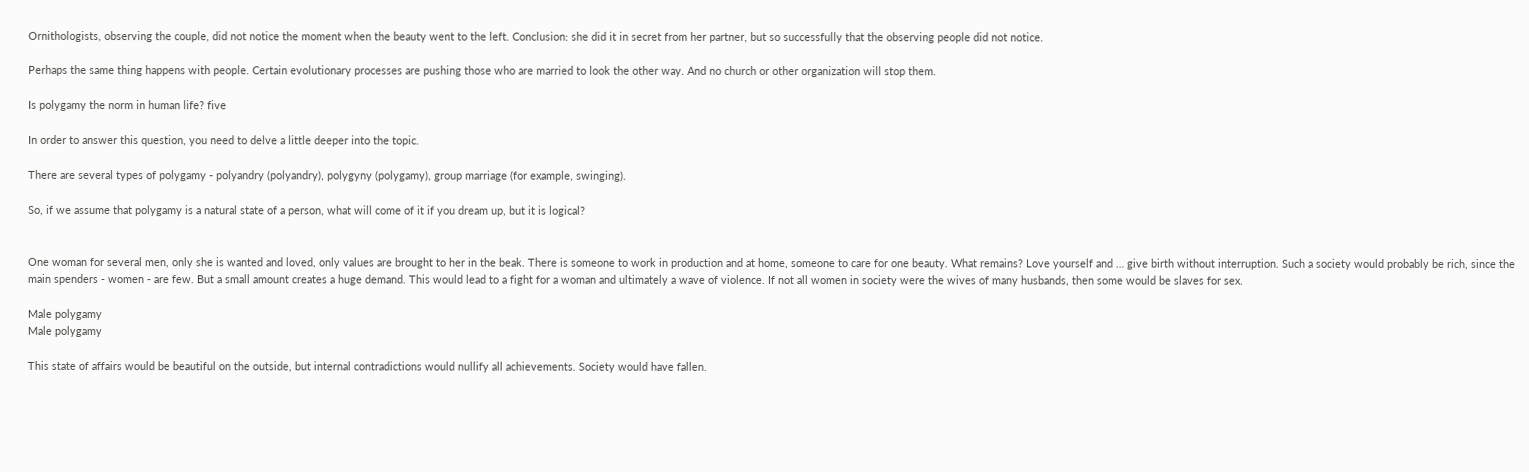Ornithologists, observing the couple, did not notice the moment when the beauty went to the left. Conclusion: she did it in secret from her partner, but so successfully that the observing people did not notice.

Perhaps the same thing happens with people. Certain evolutionary processes are pushing those who are married to look the other way. And no church or other organization will stop them.

Is polygamy the norm in human life? five

In order to answer this question, you need to delve a little deeper into the topic.

There are several types of polygamy - polyandry (polyandry), polygyny (polygamy), group marriage (for example, swinging).

So, if we assume that polygamy is a natural state of a person, what will come of it if you dream up, but it is logical?


One woman for several men, only she is wanted and loved, only values are brought to her in the beak. There is someone to work in production and at home, someone to care for one beauty. What remains? Love yourself and … give birth without interruption. Such a society would probably be rich, since the main spenders - women - are few. But a small amount creates a huge demand. This would lead to a fight for a woman and ultimately a wave of violence. If not all women in society were the wives of many husbands, then some would be slaves for sex.

Male polygamy
Male polygamy

This state of affairs would be beautiful on the outside, but internal contradictions would nullify all achievements. Society would have fallen.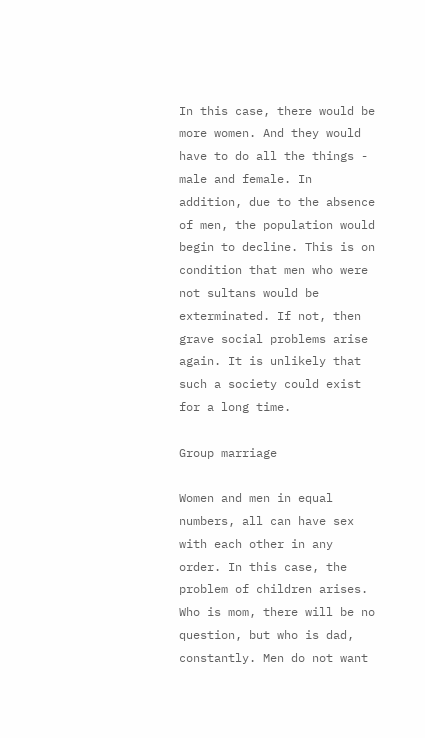In this case, there would be more women. And they would have to do all the things - male and female. In addition, due to the absence of men, the population would begin to decline. This is on condition that men who were not sultans would be exterminated. If not, then grave social problems arise again. It is unlikely that such a society could exist for a long time.

Group marriage

Women and men in equal numbers, all can have sex with each other in any order. In this case, the problem of children arises. Who is mom, there will be no question, but who is dad, constantly. Men do not want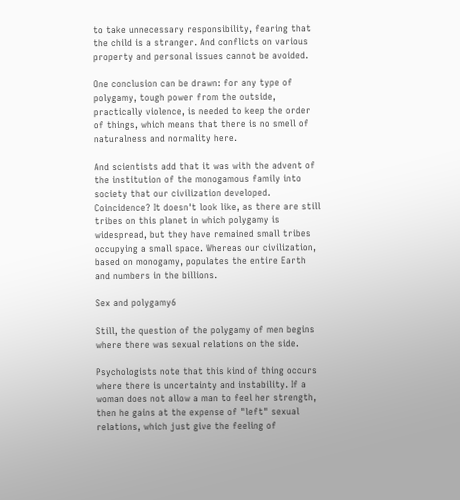to take unnecessary responsibility, fearing that the child is a stranger. And conflicts on various property and personal issues cannot be avoided.

One conclusion can be drawn: for any type of polygamy, tough power from the outside, practically violence, is needed to keep the order of things, which means that there is no smell of naturalness and normality here.

And scientists add that it was with the advent of the institution of the monogamous family into society that our civilization developed. Coincidence? It doesn't look like, as there are still tribes on this planet in which polygamy is widespread, but they have remained small tribes occupying a small space. Whereas our civilization, based on monogamy, populates the entire Earth and numbers in the billions.

Sex and polygamy6

Still, the question of the polygamy of men begins where there was sexual relations on the side.

Psychologists note that this kind of thing occurs where there is uncertainty and instability. If a woman does not allow a man to feel her strength, then he gains at the expense of "left" sexual relations, which just give the feeling of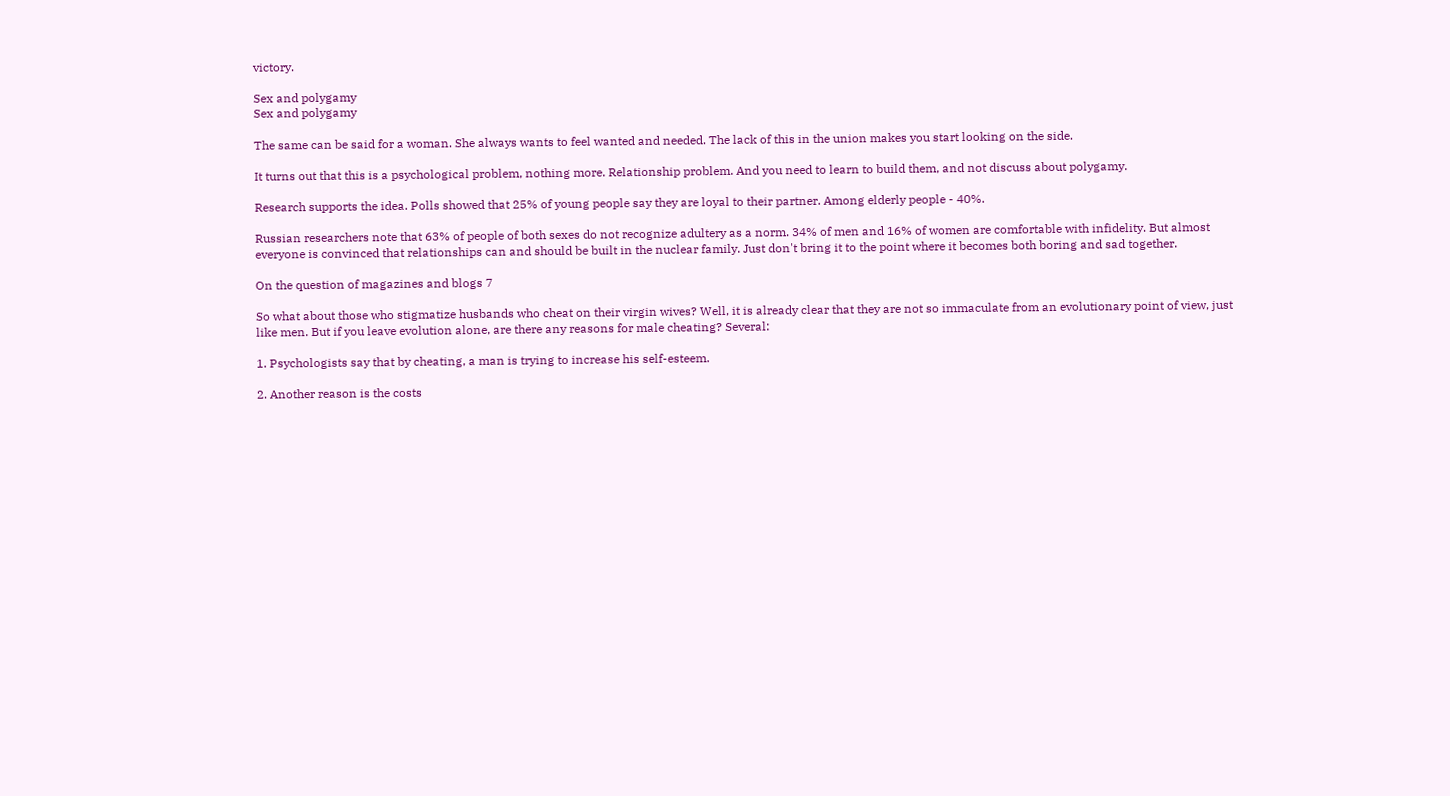victory.

Sex and polygamy
Sex and polygamy

The same can be said for a woman. She always wants to feel wanted and needed. The lack of this in the union makes you start looking on the side.

It turns out that this is a psychological problem, nothing more. Relationship problem. And you need to learn to build them, and not discuss about polygamy.

Research supports the idea. Polls showed that 25% of young people say they are loyal to their partner. Among elderly people - 40%.

Russian researchers note that 63% of people of both sexes do not recognize adultery as a norm. 34% of men and 16% of women are comfortable with infidelity. But almost everyone is convinced that relationships can and should be built in the nuclear family. Just don't bring it to the point where it becomes both boring and sad together.

On the question of magazines and blogs 7

So what about those who stigmatize husbands who cheat on their virgin wives? Well, it is already clear that they are not so immaculate from an evolutionary point of view, just like men. But if you leave evolution alone, are there any reasons for male cheating? Several:

1. Psychologists say that by cheating, a man is trying to increase his self-esteem.

2. Another reason is the costs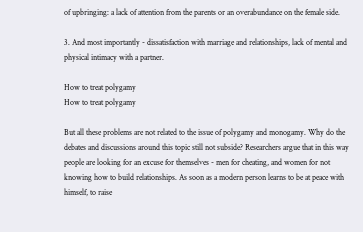of upbringing: a lack of attention from the parents or an overabundance on the female side.

3. And most importantly - dissatisfaction with marriage and relationships, lack of mental and physical intimacy with a partner.

How to treat polygamy
How to treat polygamy

But all these problems are not related to the issue of polygamy and monogamy. Why do the debates and discussions around this topic still not subside? Researchers argue that in this way people are looking for an excuse for themselves - men for cheating, and women for not knowing how to build relationships. As soon as a modern person learns to be at peace with himself, to raise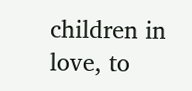children in love, to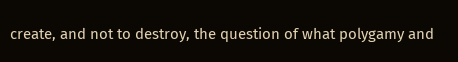create, and not to destroy, the question of what polygamy and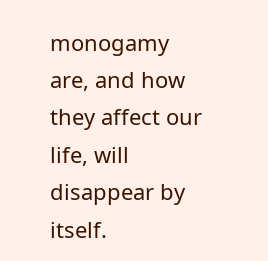monogamy are, and how they affect our life, will disappear by itself.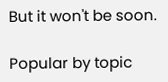But it won't be soon.

Popular by topic